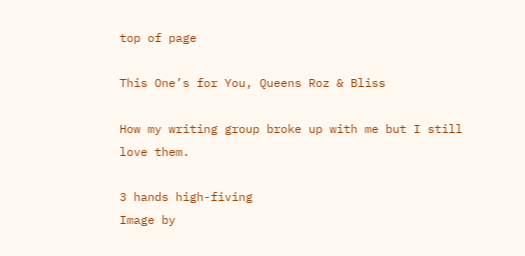top of page

This One’s for You, Queens Roz & Bliss

How my writing group broke up with me but I still love them.

3 hands high-fiving
Image by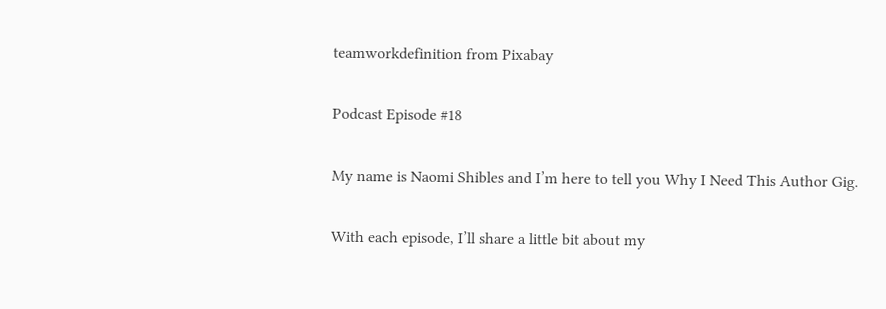teamworkdefinition from Pixabay

Podcast Episode #18

My name is Naomi Shibles and I’m here to tell you Why I Need This Author Gig.

With each episode, I’ll share a little bit about my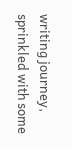writing journey, sprinkled with some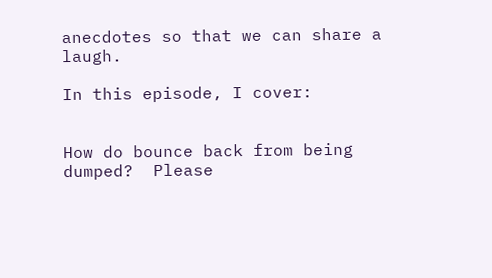anecdotes so that we can share a laugh.

In this episode, I cover:


How do bounce back from being dumped?  Please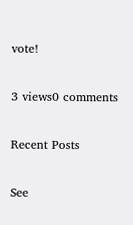vote!

3 views0 comments

Recent Posts

See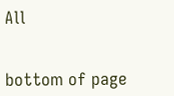All


bottom of page